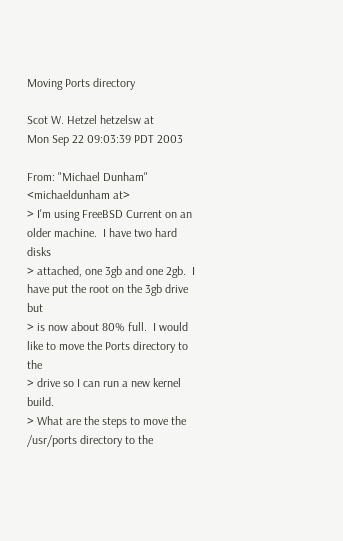Moving Ports directory

Scot W. Hetzel hetzelsw at
Mon Sep 22 09:03:39 PDT 2003

From: "Michael Dunham" <michaeldunham at>
> I'm using FreeBSD Current on an older machine.  I have two hard disks
> attached, one 3gb and one 2gb.  I have put the root on the 3gb drive but
> is now about 80% full.  I would like to move the Ports directory to the
> drive so I can run a new kernel build.
> What are the steps to move the /usr/ports directory to the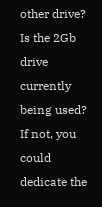other drive?
Is the 2Gb drive currently being used?  If not, you could dedicate the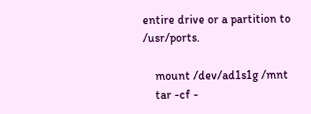entire drive or a partition to /usr/ports.

    mount /dev/ad1s1g /mnt
    tar -cf -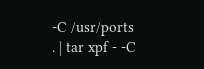-C /usr/ports . | tar xpf - -C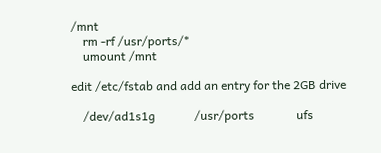/mnt
    rm -rf /usr/ports/*
    umount /mnt

edit /etc/fstab and add an entry for the 2GB drive

    /dev/ad1s1g             /usr/ports              ufs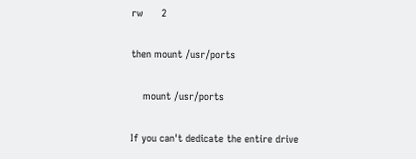rw      2

then mount /usr/ports

    mount /usr/ports

If you can't dedicate the entire drive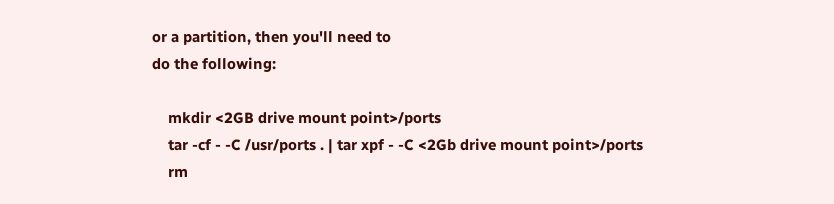or a partition, then you'll need to
do the following:

    mkdir <2GB drive mount point>/ports
    tar -cf - -C /usr/ports . | tar xpf - -C <2Gb drive mount point>/ports
    rm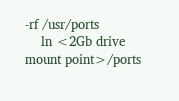-rf /usr/ports
    ln <2Gb drive mount point>/ports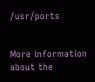/usr/ports


More information about the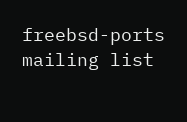freebsd-ports mailing list